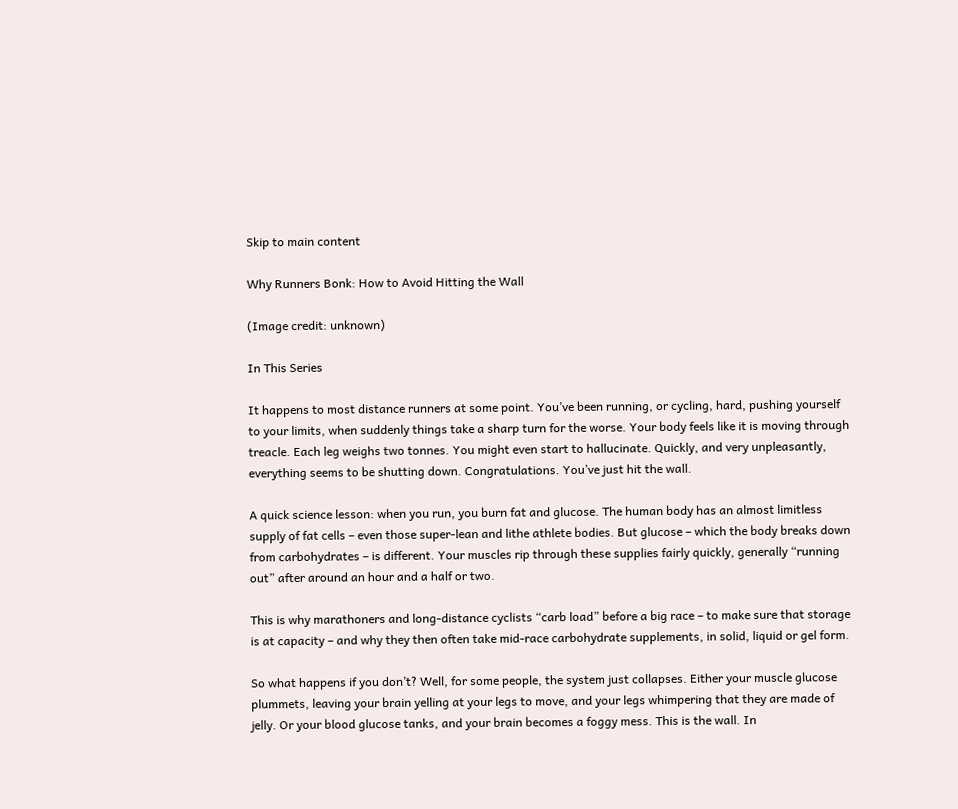Skip to main content

Why Runners Bonk: How to Avoid Hitting the Wall

(Image credit: unknown)

In This Series

It happens to most distance runners at some point. You’ve been running, or cycling, hard, pushing yourself to your limits, when suddenly things take a sharp turn for the worse. Your body feels like it is moving through treacle. Each leg weighs two tonnes. You might even start to hallucinate. Quickly, and very unpleasantly, everything seems to be shutting down. Congratulations. You’ve just hit the wall.

A quick science lesson: when you run, you burn fat and glucose. The human body has an almost limitless supply of fat cells – even those super-lean and lithe athlete bodies. But glucose – which the body breaks down from carbohydrates – is different. Your muscles rip through these supplies fairly quickly, generally “running out” after around an hour and a half or two.

This is why marathoners and long-distance cyclists “carb load” before a big race – to make sure that storage is at capacity – and why they then often take mid-race carbohydrate supplements, in solid, liquid or gel form.

So what happens if you don’t? Well, for some people, the system just collapses. Either your muscle glucose plummets, leaving your brain yelling at your legs to move, and your legs whimpering that they are made of jelly. Or your blood glucose tanks, and your brain becomes a foggy mess. This is the wall. In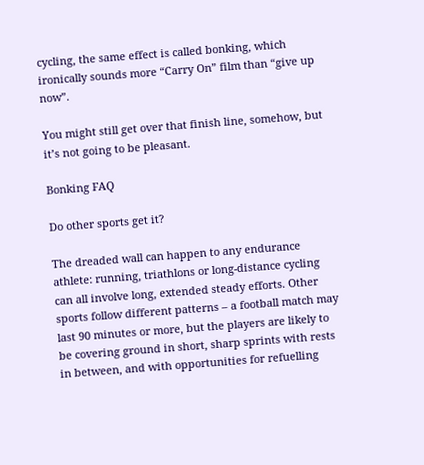cycling, the same effect is called bonking, which ironically sounds more “Carry On” film than “give up now”.

You might still get over that finish line, somehow, but it’s not going to be pleasant.

Bonking FAQ

Do other sports get it?

The dreaded wall can happen to any endurance athlete: running, triathlons or long-distance cycling can all involve long, extended steady efforts. Other sports follow different patterns – a football match may last 90 minutes or more, but the players are likely to be covering ground in short, sharp sprints with rests in between, and with opportunities for refuelling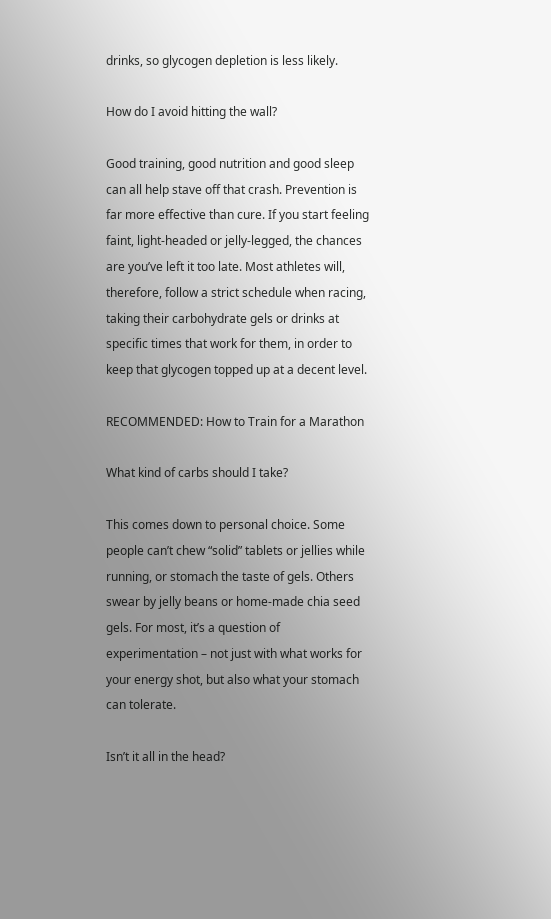drinks, so glycogen depletion is less likely.

How do I avoid hitting the wall?

Good training, good nutrition and good sleep can all help stave off that crash. Prevention is far more effective than cure. If you start feeling faint, light-headed or jelly-legged, the chances are you’ve left it too late. Most athletes will, therefore, follow a strict schedule when racing, taking their carbohydrate gels or drinks at specific times that work for them, in order to keep that glycogen topped up at a decent level.

RECOMMENDED: How to Train for a Marathon

What kind of carbs should I take?

This comes down to personal choice. Some people can’t chew “solid” tablets or jellies while running, or stomach the taste of gels. Others swear by jelly beans or home-made chia seed gels. For most, it’s a question of experimentation – not just with what works for your energy shot, but also what your stomach can tolerate.

Isn’t it all in the head?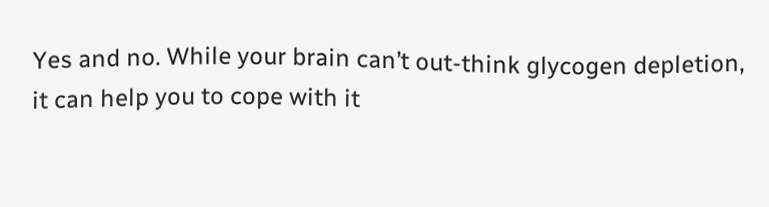Yes and no. While your brain can’t out-think glycogen depletion, it can help you to cope with it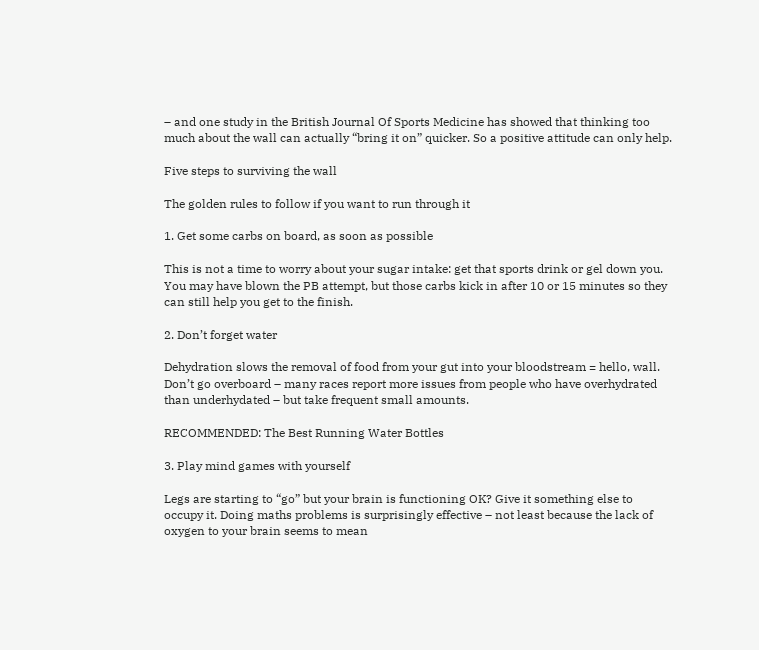– and one study in the British Journal Of Sports Medicine has showed that thinking too much about the wall can actually “bring it on” quicker. So a positive attitude can only help.

Five steps to surviving the wall

The golden rules to follow if you want to run through it

1. Get some carbs on board, as soon as possible

This is not a time to worry about your sugar intake: get that sports drink or gel down you. You may have blown the PB attempt, but those carbs kick in after 10 or 15 minutes so they can still help you get to the finish.

2. Don’t forget water

Dehydration slows the removal of food from your gut into your bloodstream = hello, wall. Don’t go overboard – many races report more issues from people who have overhydrated than underhydated – but take frequent small amounts.

RECOMMENDED: The Best Running Water Bottles

3. Play mind games with yourself

Legs are starting to “go” but your brain is functioning OK? Give it something else to occupy it. Doing maths problems is surprisingly effective – not least because the lack of oxygen to your brain seems to mean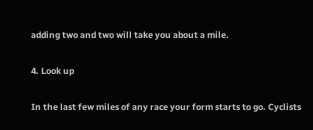adding two and two will take you about a mile.

4. Look up

In the last few miles of any race your form starts to go. Cyclists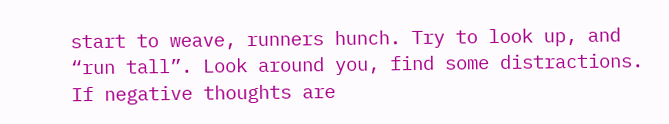start to weave, runners hunch. Try to look up, and “run tall”. Look around you, find some distractions. If negative thoughts are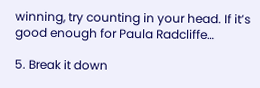winning, try counting in your head. If it’s good enough for Paula Radcliffe…

5. Break it down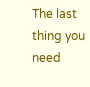The last thing you need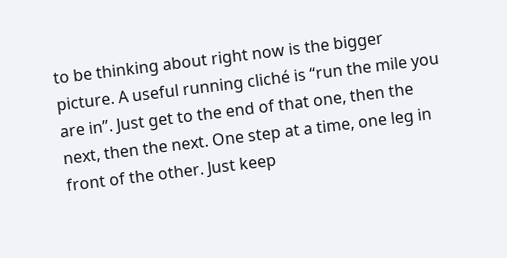to be thinking about right now is the bigger picture. A useful running cliché is “run the mile you are in”. Just get to the end of that one, then the next, then the next. One step at a time, one leg in front of the other. Just keep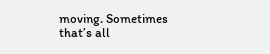moving. Sometimes that’s all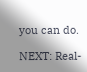you can do.

NEXT: Real-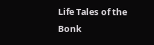Life Tales of the Bonk